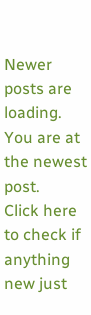Newer posts are loading.
You are at the newest post.
Click here to check if anything new just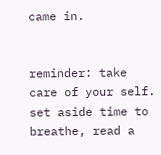came in.


reminder: take care of your self. set aside time to breathe, read a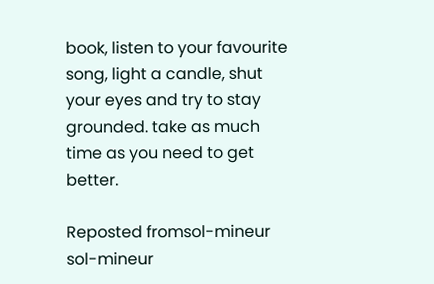book, listen to your favourite song, light a candle, shut your eyes and try to stay grounded. take as much time as you need to get better.

Reposted fromsol-mineur sol-mineur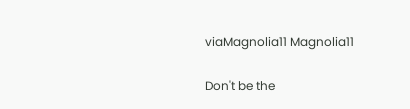viaMagnolia11 Magnolia11

Don't be the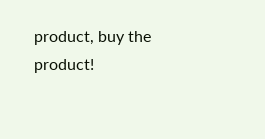product, buy the product!